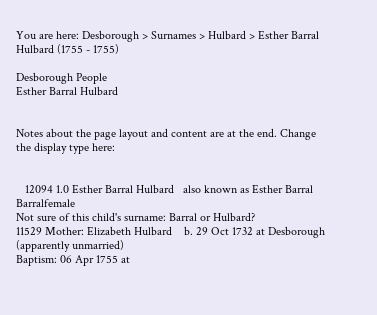You are here: Desborough > Surnames > Hulbard > Esther Barral Hulbard (1755 - 1755)

Desborough People
Esther Barral Hulbard


Notes about the page layout and content are at the end. Change the display type here:


   12094 1.0 Esther Barral Hulbard   also known as Esther Barral Barralfemale
Not sure of this child's surname: Barral or Hulbard?
11529 Mother: Elizabeth Hulbard    b. 29 Oct 1732 at Desborough (apparently unmarried)
Baptism: 06 Apr 1755 at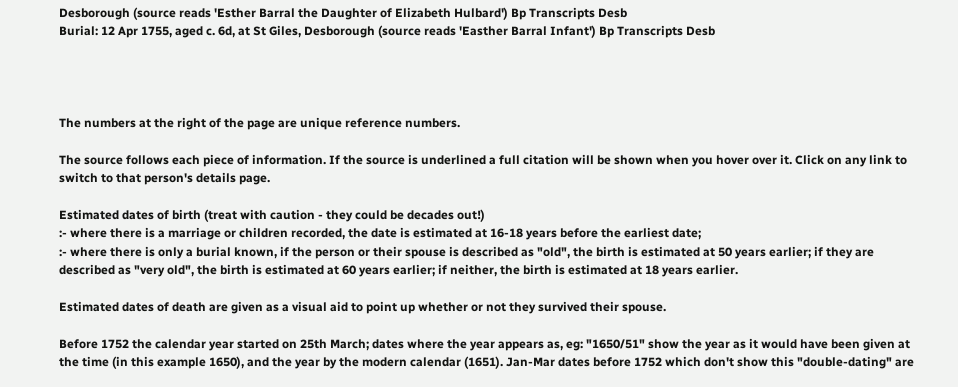Desborough (source reads 'Esther Barral the Daughter of Elizabeth Hulbard') Bp Transcripts Desb
Burial: 12 Apr 1755, aged c. 6d, at St Giles, Desborough (source reads 'Easther Barral Infant') Bp Transcripts Desb




The numbers at the right of the page are unique reference numbers.

The source follows each piece of information. If the source is underlined a full citation will be shown when you hover over it. Click on any link to switch to that person's details page.

Estimated dates of birth (treat with caution - they could be decades out!)
:- where there is a marriage or children recorded, the date is estimated at 16-18 years before the earliest date;
:- where there is only a burial known, if the person or their spouse is described as "old", the birth is estimated at 50 years earlier; if they are described as "very old", the birth is estimated at 60 years earlier; if neither, the birth is estimated at 18 years earlier.

Estimated dates of death are given as a visual aid to point up whether or not they survived their spouse.

Before 1752 the calendar year started on 25th March; dates where the year appears as, eg: "1650/51" show the year as it would have been given at the time (in this example 1650), and the year by the modern calendar (1651). Jan-Mar dates before 1752 which don't show this "double-dating" are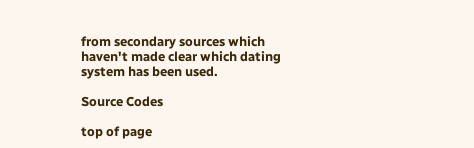from secondary sources which haven't made clear which dating system has been used.

Source Codes

top of page